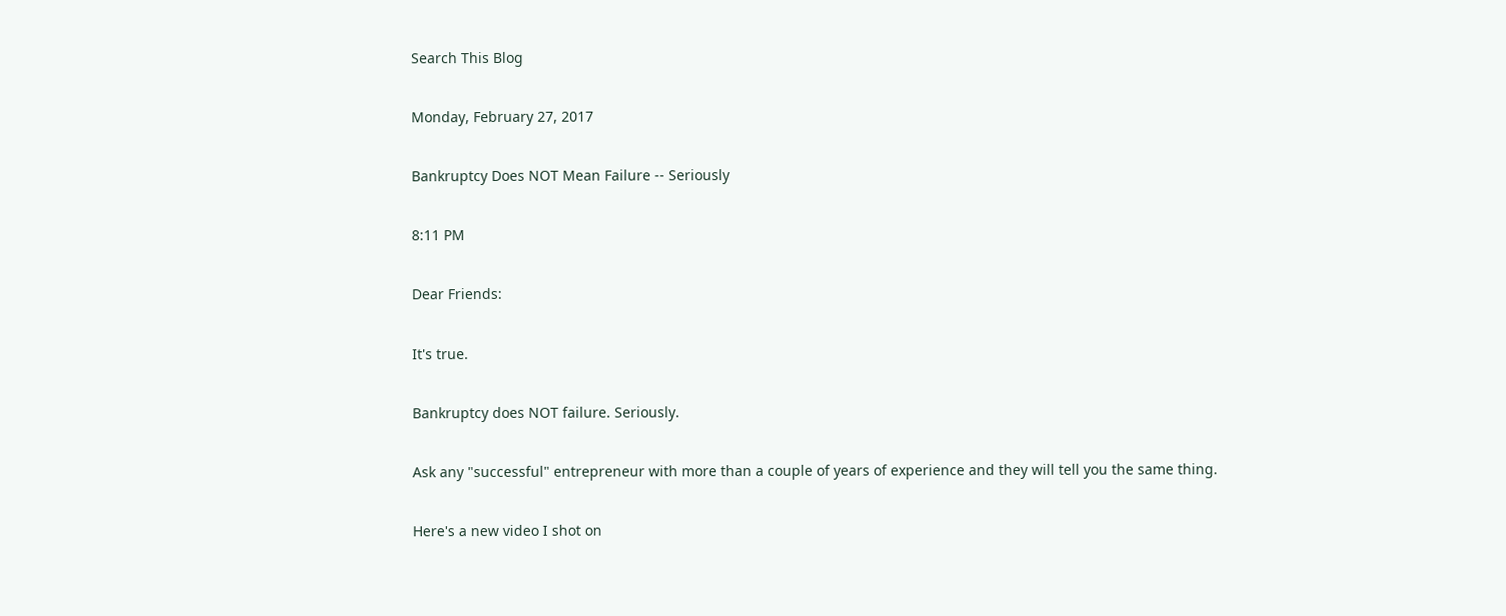Search This Blog

Monday, February 27, 2017

Bankruptcy Does NOT Mean Failure -- Seriously

8:11 PM

Dear Friends:

It's true.

Bankruptcy does NOT failure. Seriously.

Ask any "successful" entrepreneur with more than a couple of years of experience and they will tell you the same thing.

Here's a new video I shot on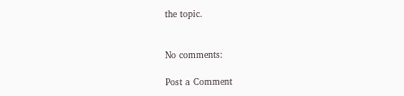the topic.


No comments:

Post a Comment